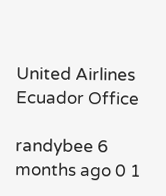United Airlines Ecuador Office

randybee 6 months ago 0 1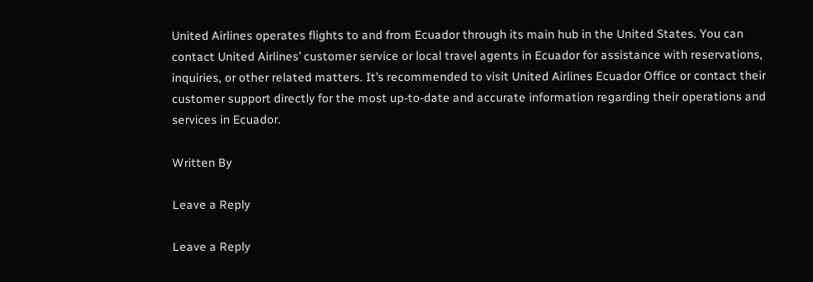United Airlines operates flights to and from Ecuador through its main hub in the United States. You can contact United Airlines’ customer service or local travel agents in Ecuador for assistance with reservations, inquiries, or other related matters. It’s recommended to visit United Airlines Ecuador Office or contact their customer support directly for the most up-to-date and accurate information regarding their operations and services in Ecuador.

Written By

Leave a Reply

Leave a Reply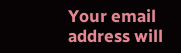Your email address will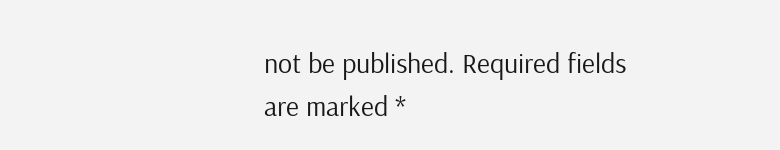not be published. Required fields are marked *